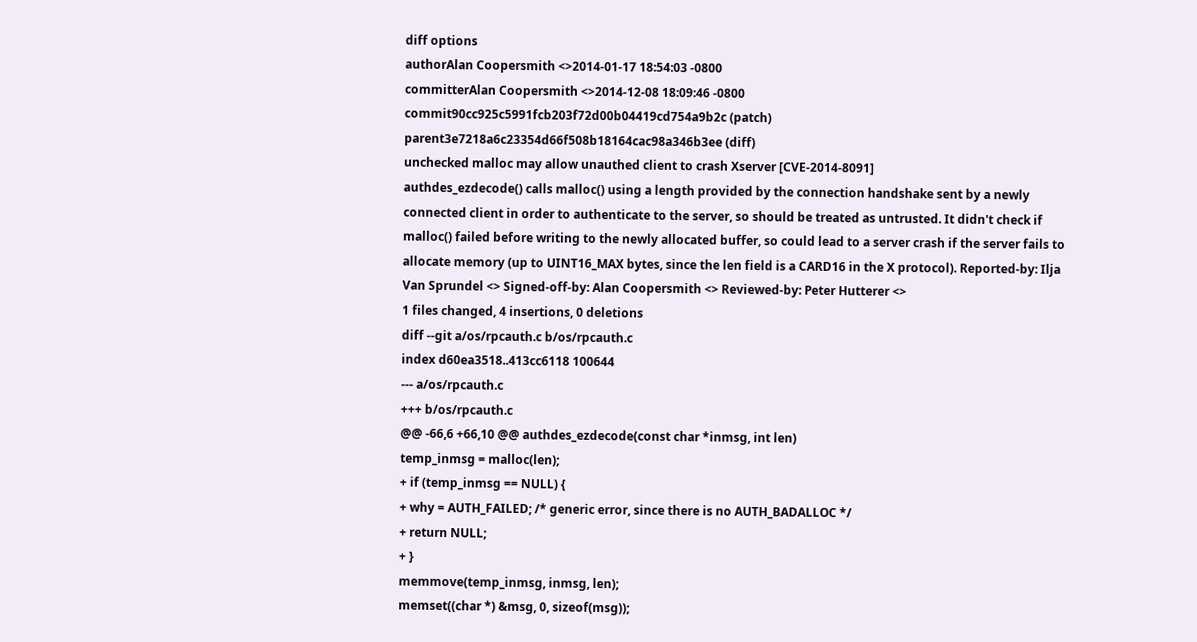diff options
authorAlan Coopersmith <>2014-01-17 18:54:03 -0800
committerAlan Coopersmith <>2014-12-08 18:09:46 -0800
commit90cc925c5991fcb203f72d00b04419cd754a9b2c (patch)
parent3e7218a6c23354d66f508b18164cac98a346b3ee (diff)
unchecked malloc may allow unauthed client to crash Xserver [CVE-2014-8091]
authdes_ezdecode() calls malloc() using a length provided by the connection handshake sent by a newly connected client in order to authenticate to the server, so should be treated as untrusted. It didn't check if malloc() failed before writing to the newly allocated buffer, so could lead to a server crash if the server fails to allocate memory (up to UINT16_MAX bytes, since the len field is a CARD16 in the X protocol). Reported-by: Ilja Van Sprundel <> Signed-off-by: Alan Coopersmith <> Reviewed-by: Peter Hutterer <>
1 files changed, 4 insertions, 0 deletions
diff --git a/os/rpcauth.c b/os/rpcauth.c
index d60ea3518..413cc6118 100644
--- a/os/rpcauth.c
+++ b/os/rpcauth.c
@@ -66,6 +66,10 @@ authdes_ezdecode(const char *inmsg, int len)
temp_inmsg = malloc(len);
+ if (temp_inmsg == NULL) {
+ why = AUTH_FAILED; /* generic error, since there is no AUTH_BADALLOC */
+ return NULL;
+ }
memmove(temp_inmsg, inmsg, len);
memset((char *) &msg, 0, sizeof(msg));